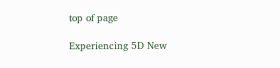top of page

Experiencing 5D New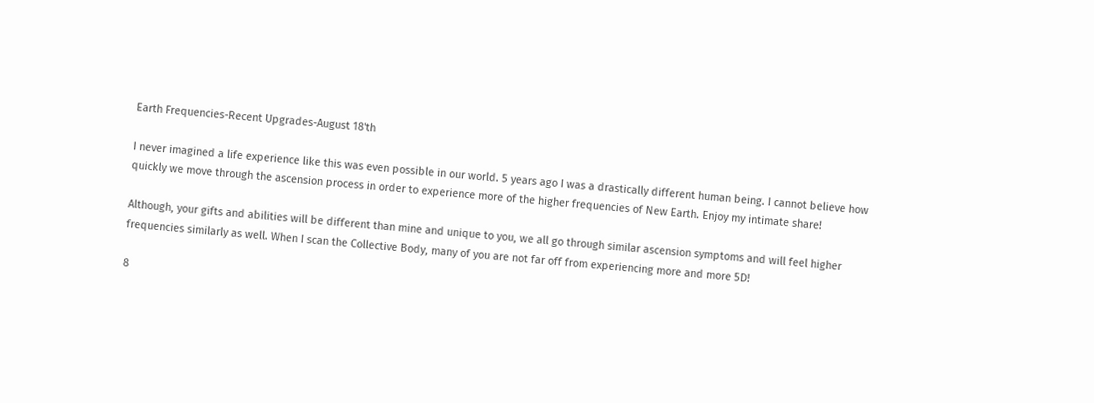Earth Frequencies-Recent Upgrades-August 18'th

I never imagined a life experience like this was even possible in our world. 5 years ago I was a drastically different human being. I cannot believe how quickly we move through the ascension process in order to experience more of the higher frequencies of New Earth. Enjoy my intimate share!

Although, your gifts and abilities will be different than mine and unique to you, we all go through similar ascension symptoms and will feel higher frequencies similarly as well. When I scan the Collective Body, many of you are not far off from experiencing more and more 5D!

8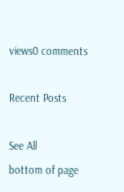views0 comments

Recent Posts

See All
bottom of page